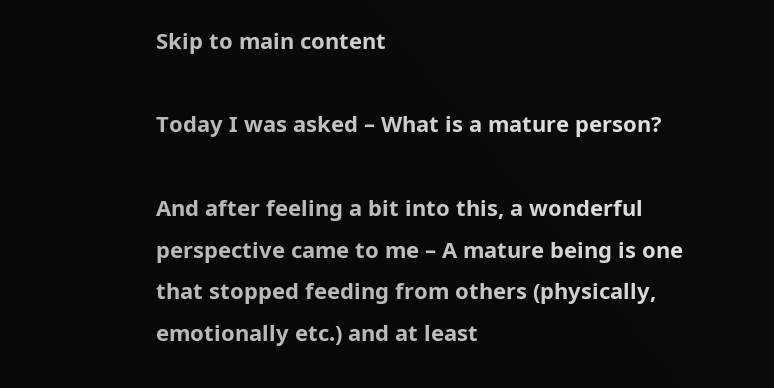Skip to main content

Today I was asked – What is a mature person?

And after feeling a bit into this, a wonderful perspective came to me – A mature being is one that stopped feeding from others (physically, emotionally etc.) and at least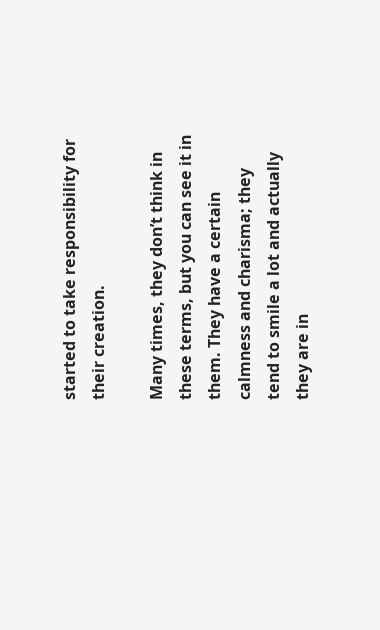started to take responsibility for their creation.

Many times, they don’t think in these terms, but you can see it in them. They have a certain calmness and charisma; they tend to smile a lot and actually they are in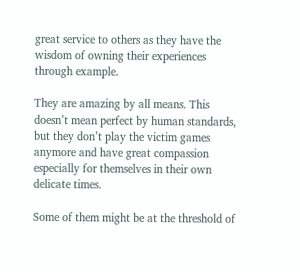great service to others as they have the wisdom of owning their experiences through example.

They are amazing by all means. This doesn’t mean perfect by human standards, but they don’t play the victim games anymore and have great compassion especially for themselves in their own delicate times.

Some of them might be at the threshold of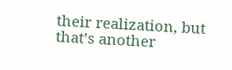their realization, but that’s another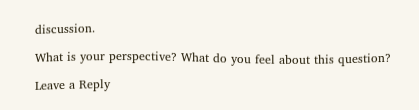discussion.

What is your perspective? What do you feel about this question?

Leave a Reply